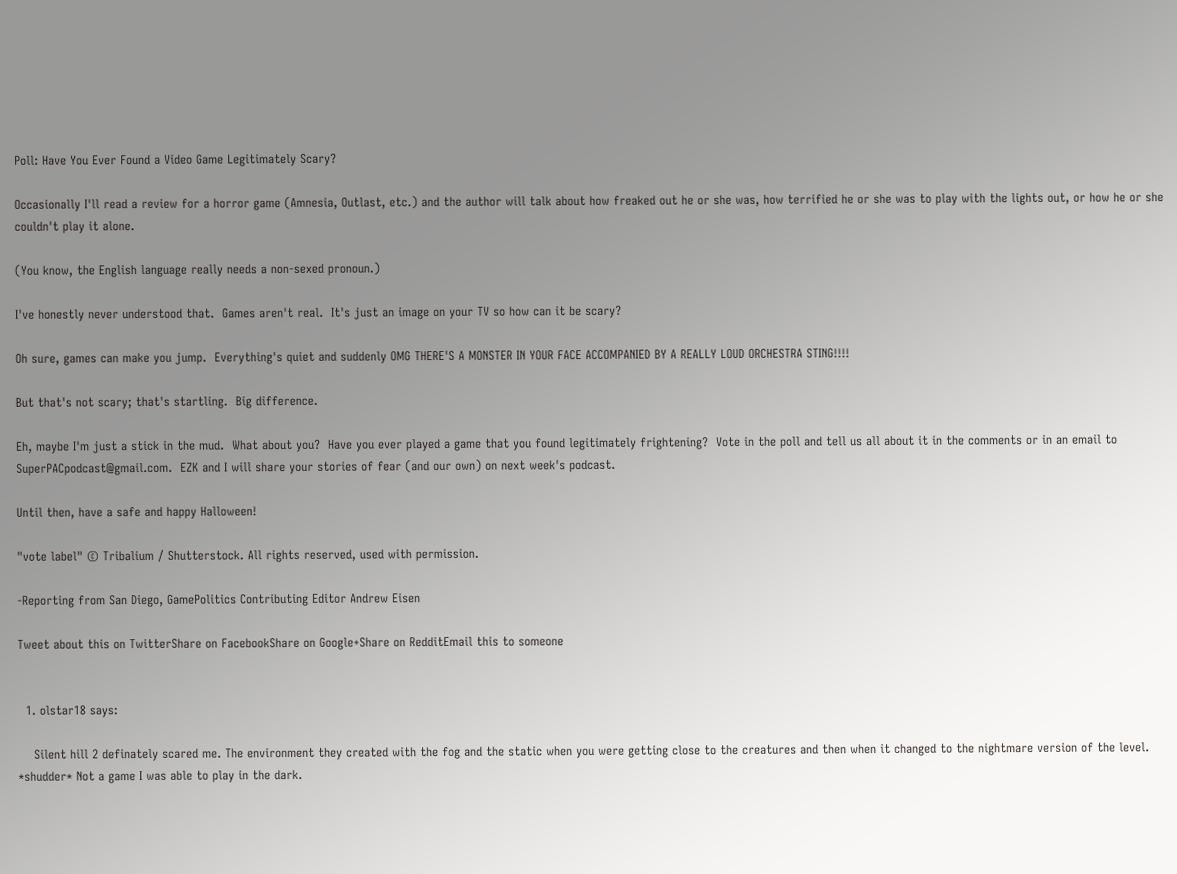Poll: Have You Ever Found a Video Game Legitimately Scary?

Occasionally I'll read a review for a horror game (Amnesia, Outlast, etc.) and the author will talk about how freaked out he or she was, how terrified he or she was to play with the lights out, or how he or she couldn't play it alone.

(You know, the English language really needs a non-sexed pronoun.)

I've honestly never understood that.  Games aren't real.  It's just an image on your TV so how can it be scary?

Oh sure, games can make you jump.  Everything's quiet and suddenly OMG THERE'S A MONSTER IN YOUR FACE ACCOMPANIED BY A REALLY LOUD ORCHESTRA STING!!!!

But that's not scary; that's startling.  Big difference.

Eh, maybe I'm just a stick in the mud.  What about you?  Have you ever played a game that you found legitimately frightening?  Vote in the poll and tell us all about it in the comments or in an email to SuperPACpodcast@gmail.com.  EZK and I will share your stories of fear (and our own) on next week's podcast.

Until then, have a safe and happy Halloween!

"vote label" © Tribalium / Shutterstock. All rights reserved, used with permission.

-Reporting from San Diego, GamePolitics Contributing Editor Andrew Eisen

Tweet about this on TwitterShare on FacebookShare on Google+Share on RedditEmail this to someone


  1. olstar18 says:

    Silent hill 2 definately scared me. The environment they created with the fog and the static when you were getting close to the creatures and then when it changed to the nightmare version of the level. *shudder* Not a game I was able to play in the dark.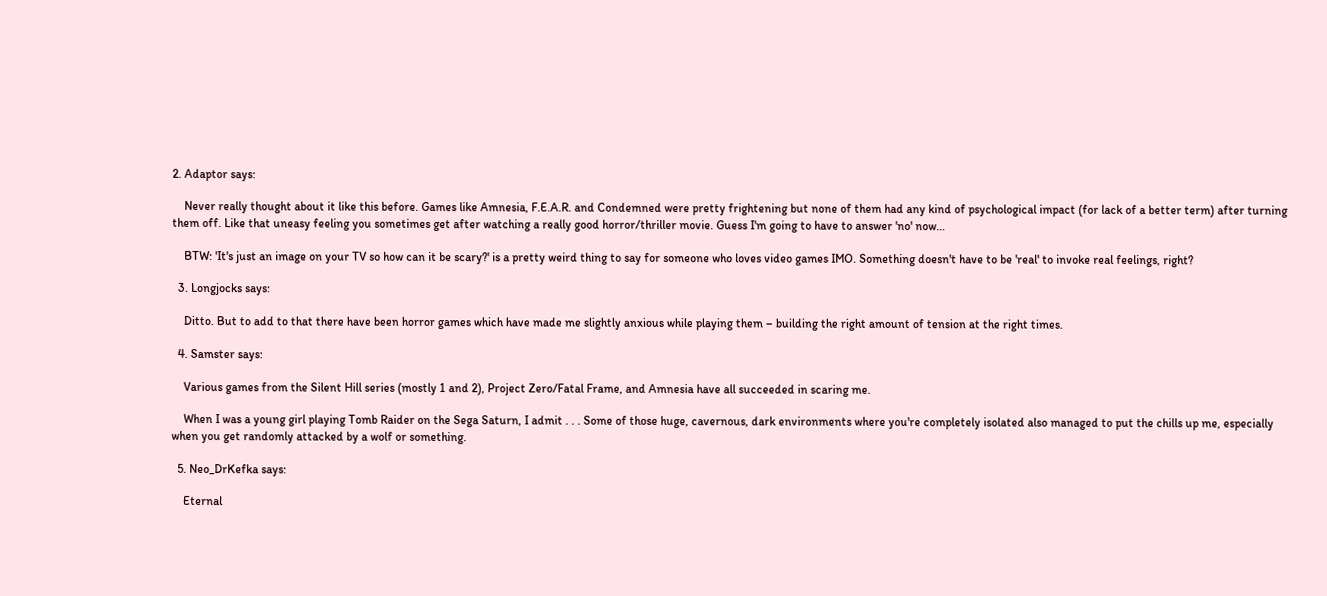2. Adaptor says:

    Never really thought about it like this before. Games like Amnesia, F.E.A.R. and Condemned were pretty frightening but none of them had any kind of psychological impact (for lack of a better term) after turning them off. Like that uneasy feeling you sometimes get after watching a really good horror/thriller movie. Guess I'm going to have to answer 'no' now…

    BTW: 'It's just an image on your TV so how can it be scary?' is a pretty weird thing to say for someone who loves video games IMO. Something doesn't have to be 'real' to invoke real feelings, right?

  3. Longjocks says:

    Ditto. But to add to that there have been horror games which have made me slightly anxious while playing them – building the right amount of tension at the right times.

  4. Samster says:

    Various games from the Silent Hill series (mostly 1 and 2), Project Zero/Fatal Frame, and Amnesia have all succeeded in scaring me.

    When I was a young girl playing Tomb Raider on the Sega Saturn, I admit . . . Some of those huge, cavernous, dark environments where you're completely isolated also managed to put the chills up me, especially when you get randomly attacked by a wolf or something.

  5. Neo_DrKefka says:

    Eternal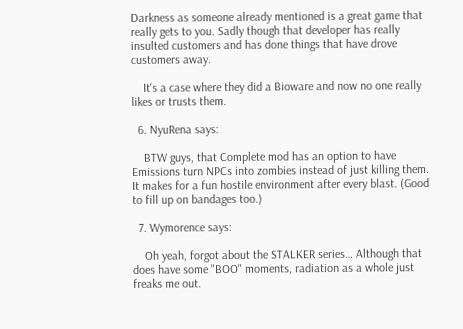Darkness as someone already mentioned is a great game that really gets to you. Sadly though that developer has really insulted customers and has done things that have drove customers away.

    It's a case where they did a Bioware and now no one really likes or trusts them.

  6. NyuRena says:

    BTW guys, that Complete mod has an option to have Emissions turn NPCs into zombies instead of just killing them. It makes for a fun hostile environment after every blast. (Good to fill up on bandages too.)

  7. Wymorence says:

    Oh yeah, forgot about the STALKER series… Although that does have some "BOO" moments, radiation as a whole just freaks me out.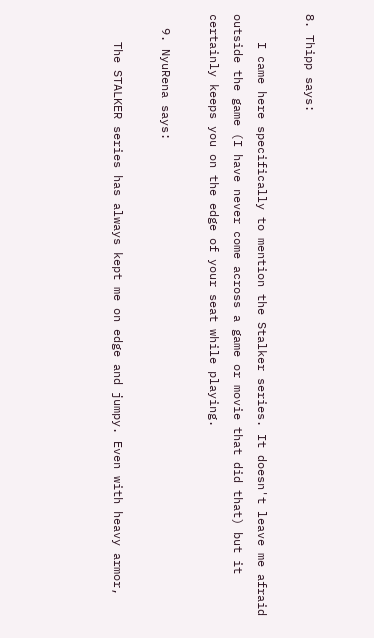8. Thipp says:

    I came here specifically to mention the Stalker series. It doesn't leave me afraid outside the game (I have never come across a game or movie that did that) but it certainly keeps you on the edge of your seat while playing.

  9. NyuRena says:

    The STALKER series has always kept me on edge and jumpy. Even with heavy armor,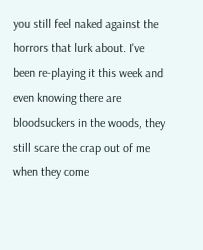you still feel naked against the horrors that lurk about. I've been re-playing it this week and even knowing there are bloodsuckers in the woods, they still scare the crap out of me when they come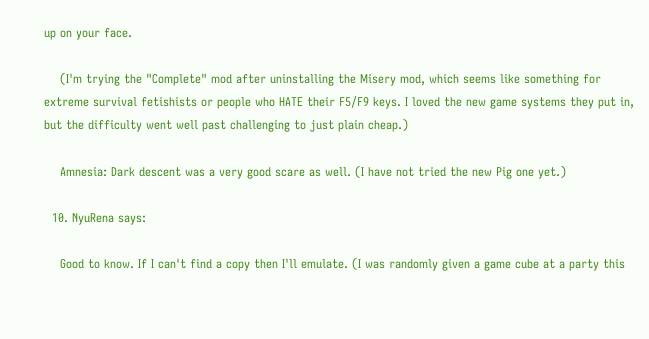up on your face.

    (I'm trying the "Complete" mod after uninstalling the Misery mod, which seems like something for extreme survival fetishists or people who HATE their F5/F9 keys. I loved the new game systems they put in, but the difficulty went well past challenging to just plain cheap.)

    Amnesia: Dark descent was a very good scare as well. (I have not tried the new Pig one yet.)

  10. NyuRena says:

    Good to know. If I can't find a copy then I'll emulate. (I was randomly given a game cube at a party this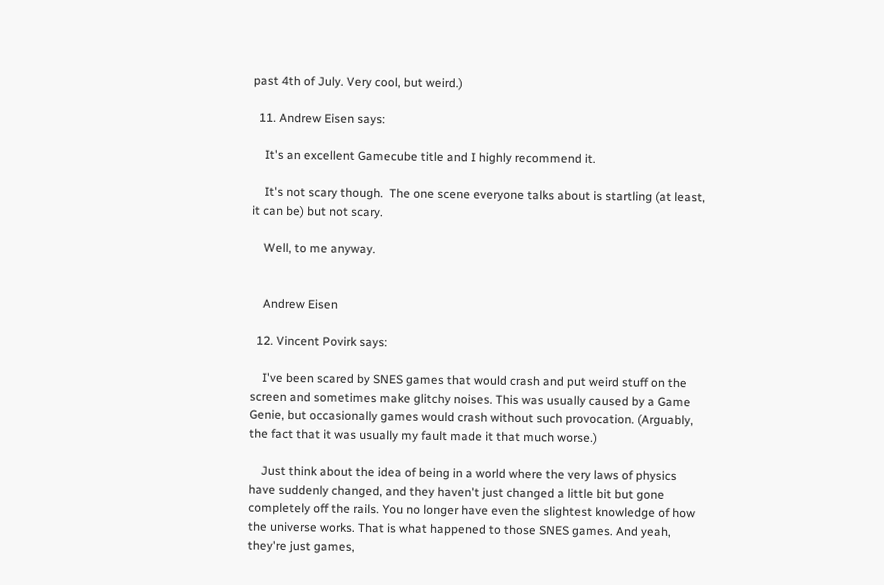past 4th of July. Very cool, but weird.)

  11. Andrew Eisen says:

    It's an excellent Gamecube title and I highly recommend it.

    It's not scary though.  The one scene everyone talks about is startling (at least, it can be) but not scary.

    Well, to me anyway.


    Andrew Eisen

  12. Vincent Povirk says:

    I've been scared by SNES games that would crash and put weird stuff on the screen and sometimes make glitchy noises. This was usually caused by a Game Genie, but occasionally games would crash without such provocation. (Arguably, the fact that it was usually my fault made it that much worse.)

    Just think about the idea of being in a world where the very laws of physics have suddenly changed, and they haven't just changed a little bit but gone completely off the rails. You no longer have even the slightest knowledge of how the universe works. That is what happened to those SNES games. And yeah, they're just games,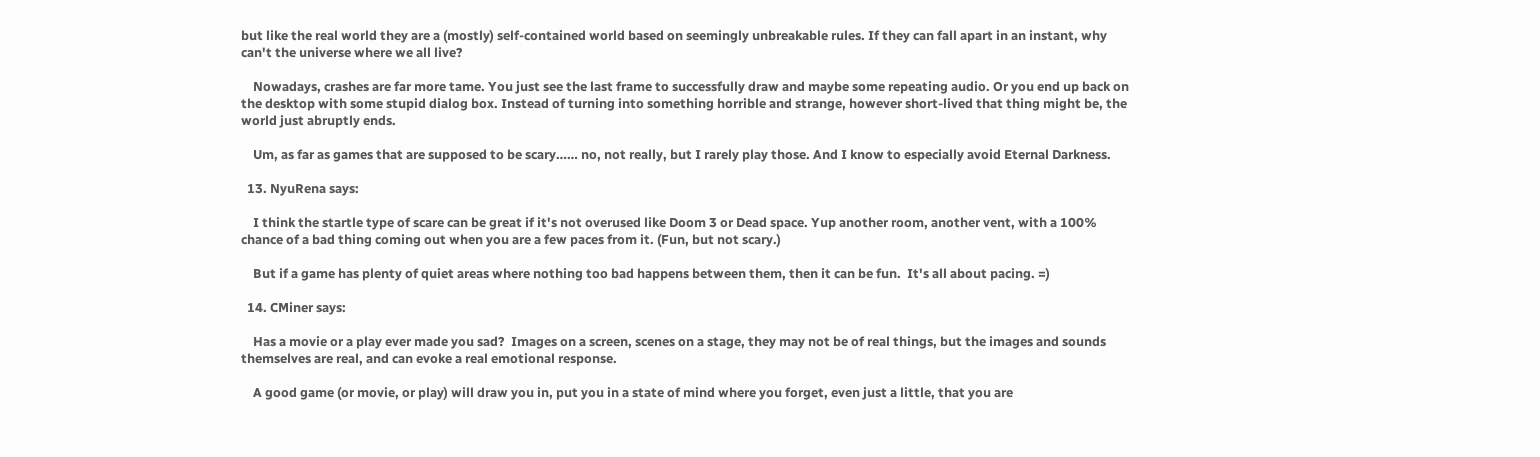but like the real world they are a (mostly) self-contained world based on seemingly unbreakable rules. If they can fall apart in an instant, why can't the universe where we all live?

    Nowadays, crashes are far more tame. You just see the last frame to successfully draw and maybe some repeating audio. Or you end up back on the desktop with some stupid dialog box. Instead of turning into something horrible and strange, however short-lived that thing might be, the world just abruptly ends.

    Um, as far as games that are supposed to be scary…… no, not really, but I rarely play those. And I know to especially avoid Eternal Darkness.

  13. NyuRena says:

    I think the startle type of scare can be great if it's not overused like Doom 3 or Dead space. Yup another room, another vent, with a 100% chance of a bad thing coming out when you are a few paces from it. (Fun, but not scary.)

    But if a game has plenty of quiet areas where nothing too bad happens between them, then it can be fun.  It's all about pacing. =)

  14. CMiner says:

    Has a movie or a play ever made you sad?  Images on a screen, scenes on a stage, they may not be of real things, but the images and sounds themselves are real, and can evoke a real emotional response.

    A good game (or movie, or play) will draw you in, put you in a state of mind where you forget, even just a little, that you are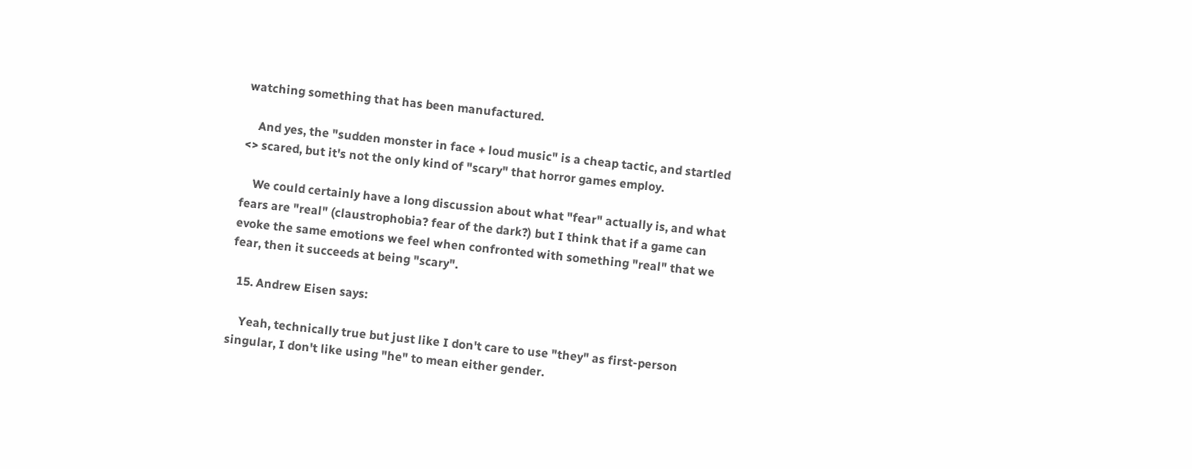watching something that has been manufactured.

    And yes, the "sudden monster in face + loud music" is a cheap tactic, and startled <> scared, but it's not the only kind of "scary" that horror games employ.

    We could certainly have a long discussion about what "fear" actually is, and what fears are "real" (claustrophobia? fear of the dark?) but I think that if a game can evoke the same emotions we feel when confronted with something "real" that we fear, then it succeeds at being "scary".

  15. Andrew Eisen says:

    Yeah, technically true but just like I don't care to use "they" as first-person singular, I don't like using "he" to mean either gender.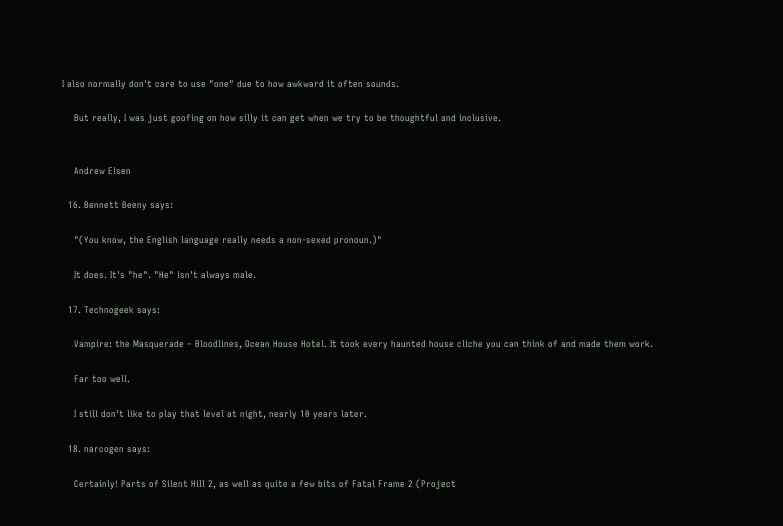I also normally don't care to use "one" due to how awkward it often sounds.

    But really, I was just goofing on how silly it can get when we try to be thoughtful and inclusive.


    Andrew Eisen

  16. Bennett Beeny says:

    "(You know, the English language really needs a non-sexed pronoun.)"

    It does. It's "he". "He" isn't always male.

  17. Technogeek says:

    Vampire: the Masquerade – Bloodlines, Ocean House Hotel. It took every haunted house cliche you can think of and made them work.

    Far too well.

    I still don't like to play that level at night, nearly 10 years later.

  18. narcogen says:

    Certainly! Parts of Silent Hill 2, as well as quite a few bits of Fatal Frame 2 (Project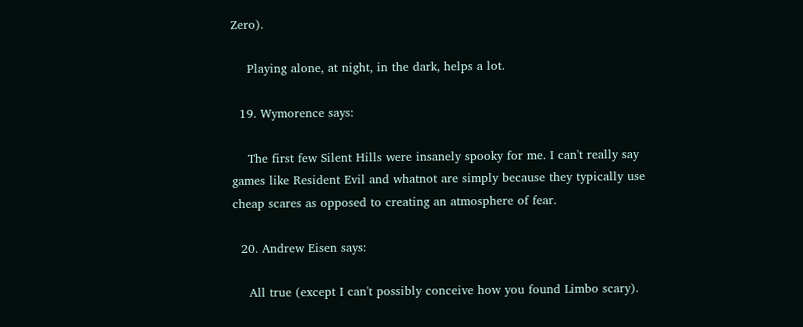Zero).

    Playing alone, at night, in the dark, helps a lot.

  19. Wymorence says:

    The first few Silent Hills were insanely spooky for me. I can't really say games like Resident Evil and whatnot are simply because they typically use cheap scares as opposed to creating an atmosphere of fear.

  20. Andrew Eisen says:

    All true (except I can't possibly conceive how you found Limbo scary).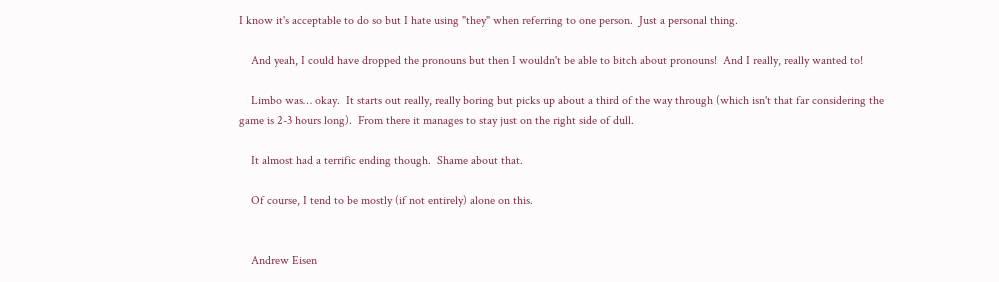I know it's acceptable to do so but I hate using "they" when referring to one person.  Just a personal thing.

    And yeah, I could have dropped the pronouns but then I wouldn't be able to bitch about pronouns!  And I really, really wanted to!

    Limbo was… okay.  It starts out really, really boring but picks up about a third of the way through (which isn't that far considering the game is 2-3 hours long).  From there it manages to stay just on the right side of dull.

    It almost had a terrific ending though.  Shame about that.

    Of course, I tend to be mostly (if not entirely) alone on this.


    Andrew Eisen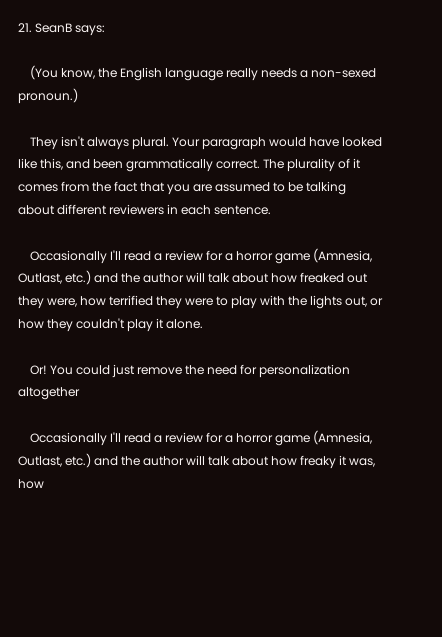21. SeanB says:

    (You know, the English language really needs a non-sexed pronoun.)

    They isn't always plural. Your paragraph would have looked like this, and been grammatically correct. The plurality of it comes from the fact that you are assumed to be talking about different reviewers in each sentence.

    Occasionally I'll read a review for a horror game (Amnesia, Outlast, etc.) and the author will talk about how freaked out they were, how terrified they were to play with the lights out, or how they couldn't play it alone.

    Or! You could just remove the need for personalization altogether

    Occasionally I'll read a review for a horror game (Amnesia, Outlast, etc.) and the author will talk about how freaky it was, how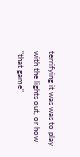terrifying it was was to play with the lights out, or how "that game"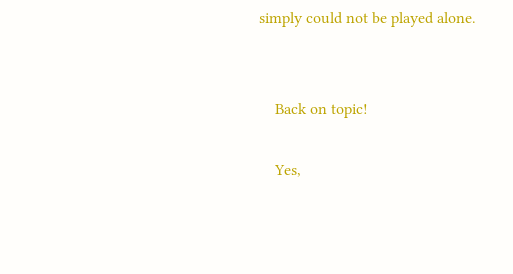simply could not be played alone.


    Back on topic!

    Yes,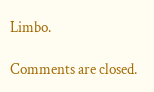Limbo.

Comments are closed.